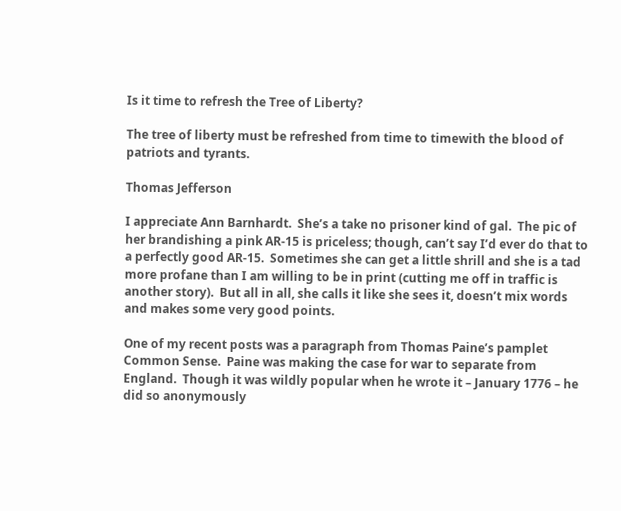Is it time to refresh the Tree of Liberty?

The tree of liberty must be refreshed from time to timewith the blood of patriots and tyrants.

Thomas Jefferson

I appreciate Ann Barnhardt.  She’s a take no prisoner kind of gal.  The pic of her brandishing a pink AR-15 is priceless; though, can’t say I’d ever do that to a perfectly good AR-15.  Sometimes she can get a little shrill and she is a tad more profane than I am willing to be in print (cutting me off in traffic is another story).  But all in all, she calls it like she sees it, doesn’t mix words and makes some very good points.

One of my recent posts was a paragraph from Thomas Paine’s pamplet Common Sense.  Paine was making the case for war to separate from England.  Though it was wildly popular when he wrote it – January 1776 – he did so anonymously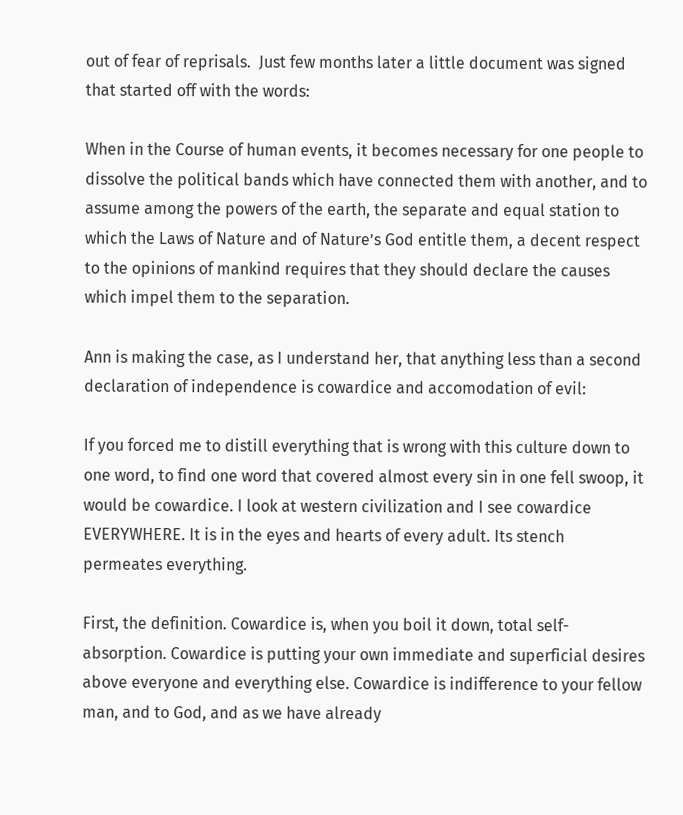out of fear of reprisals.  Just few months later a little document was signed that started off with the words:

When in the Course of human events, it becomes necessary for one people to dissolve the political bands which have connected them with another, and to assume among the powers of the earth, the separate and equal station to which the Laws of Nature and of Nature’s God entitle them, a decent respect to the opinions of mankind requires that they should declare the causes which impel them to the separation.

Ann is making the case, as I understand her, that anything less than a second declaration of independence is cowardice and accomodation of evil:

If you forced me to distill everything that is wrong with this culture down to one word, to find one word that covered almost every sin in one fell swoop, it would be cowardice. I look at western civilization and I see cowardice EVERYWHERE. It is in the eyes and hearts of every adult. Its stench permeates everything.

First, the definition. Cowardice is, when you boil it down, total self-absorption. Cowardice is putting your own immediate and superficial desires above everyone and everything else. Cowardice is indifference to your fellow man, and to God, and as we have already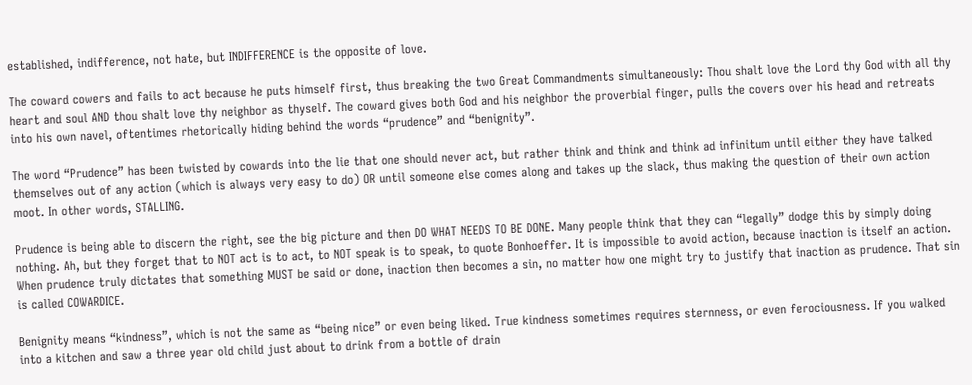established, indifference, not hate, but INDIFFERENCE is the opposite of love.

The coward cowers and fails to act because he puts himself first, thus breaking the two Great Commandments simultaneously: Thou shalt love the Lord thy God with all thy heart and soul AND thou shalt love thy neighbor as thyself. The coward gives both God and his neighbor the proverbial finger, pulls the covers over his head and retreats into his own navel, oftentimes rhetorically hiding behind the words “prudence” and “benignity”.

The word “Prudence” has been twisted by cowards into the lie that one should never act, but rather think and think and think ad infinitum until either they have talked themselves out of any action (which is always very easy to do) OR until someone else comes along and takes up the slack, thus making the question of their own action moot. In other words, STALLING.

Prudence is being able to discern the right, see the big picture and then DO WHAT NEEDS TO BE DONE. Many people think that they can “legally” dodge this by simply doing nothing. Ah, but they forget that to NOT act is to act, to NOT speak is to speak, to quote Bonhoeffer. It is impossible to avoid action, because inaction is itself an action. When prudence truly dictates that something MUST be said or done, inaction then becomes a sin, no matter how one might try to justify that inaction as prudence. That sin is called COWARDICE.

Benignity means “kindness”, which is not the same as “being nice” or even being liked. True kindness sometimes requires sternness, or even ferociousness. If you walked into a kitchen and saw a three year old child just about to drink from a bottle of drain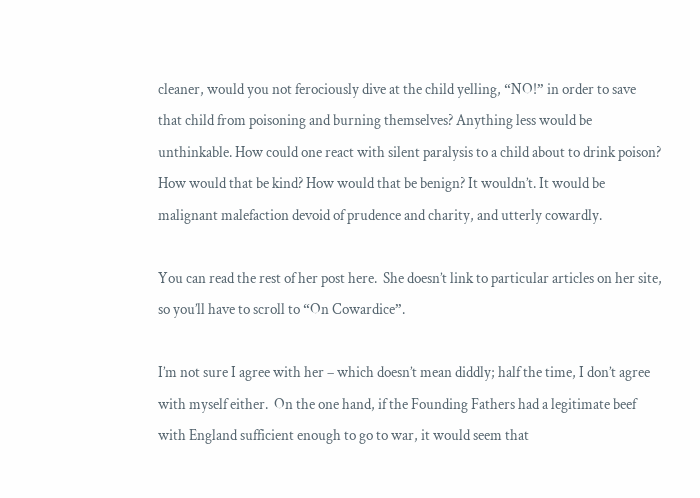cleaner, would you not ferociously dive at the child yelling, “NO!” in order to save that child from poisoning and burning themselves? Anything less would be unthinkable. How could one react with silent paralysis to a child about to drink poison? How would that be kind? How would that be benign? It wouldn’t. It would be malignant malefaction devoid of prudence and charity, and utterly cowardly.

You can read the rest of her post here.  She doesn’t link to particular articles on her site, so you’ll have to scroll to “On Cowardice”.

I’m not sure I agree with her – which doesn’t mean diddly; half the time, I don’t agree with myself either.  On the one hand, if the Founding Fathers had a legitimate beef with England sufficient enough to go to war, it would seem that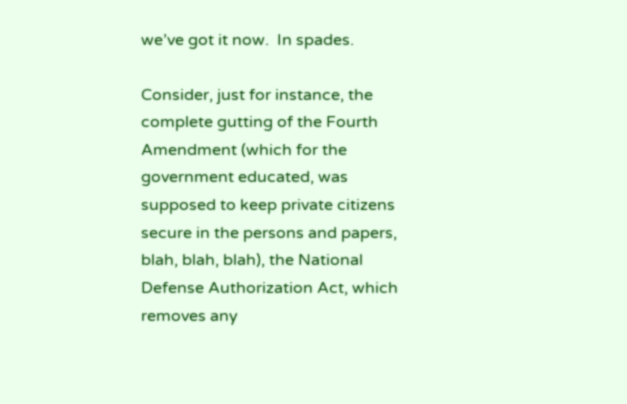we’ve got it now.  In spades.

Consider, just for instance, the complete gutting of the Fourth Amendment (which for the government educated, was supposed to keep private citizens secure in the persons and papers, blah, blah, blah), the National Defense Authorization Act, which removes any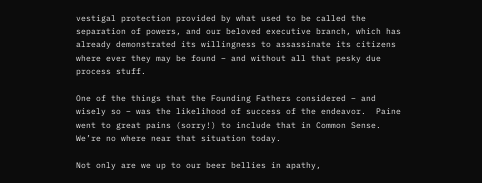vestigal protection provided by what used to be called the separation of powers, and our beloved executive branch, which has already demonstrated its willingness to assassinate its citizens where ever they may be found – and without all that pesky due process stuff.

One of the things that the Founding Fathers considered – and wisely so – was the likelihood of success of the endeavor.  Paine went to great pains (sorry!) to include that in Common Sense.  We’re no where near that situation today.

Not only are we up to our beer bellies in apathy,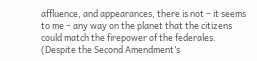affluence, and appearances, there is not – it seems to me – any way on the planet that the citizens could match the firepower of the federales.  (Despite the Second Amendment’s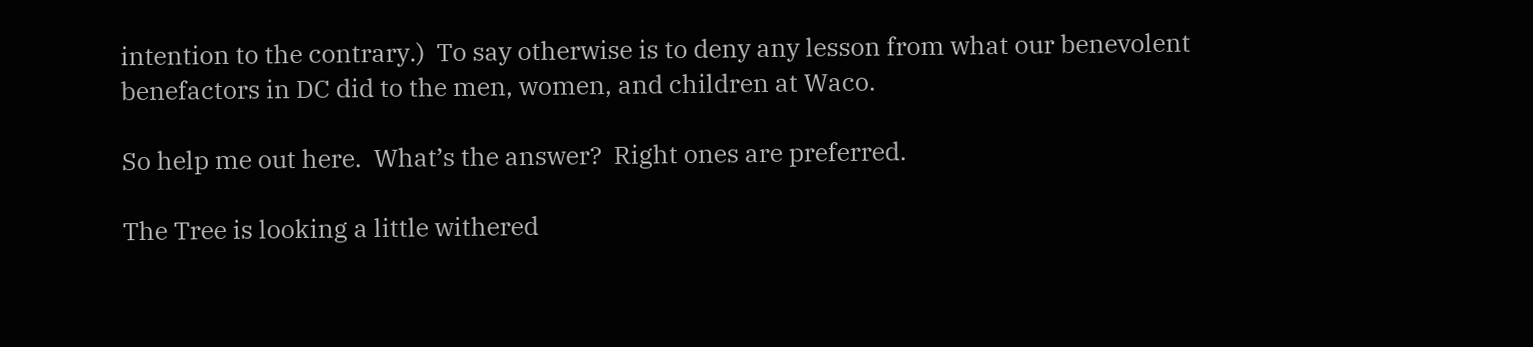intention to the contrary.)  To say otherwise is to deny any lesson from what our benevolent benefactors in DC did to the men, women, and children at Waco.

So help me out here.  What’s the answer?  Right ones are preferred.

The Tree is looking a little withered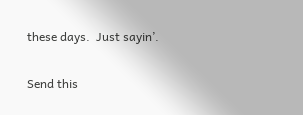these days.  Just sayin’.

Send this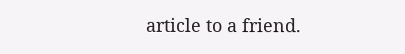article to a friend.